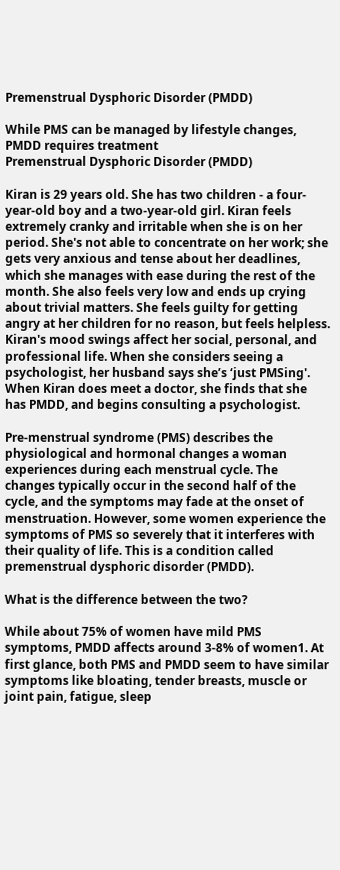Premenstrual Dysphoric Disorder (PMDD)

While PMS can be managed by lifestyle changes, PMDD requires treatment
Premenstrual Dysphoric Disorder (PMDD)

Kiran is 29 years old. She has two children - a four-year-old boy and a two-year-old girl. Kiran feels extremely cranky and irritable when she is on her period. She's not able to concentrate on her work; she gets very anxious and tense about her deadlines, which she manages with ease during the rest of the month. She also feels very low and ends up crying about trivial matters. She feels guilty for getting angry at her children for no reason, but feels helpless. Kiran's mood swings affect her social, personal, and professional life. When she considers seeing a psychologist, her husband says she’s ‘just PMSing'. When Kiran does meet a doctor, she finds that she has PMDD, and begins consulting a psychologist.

Pre-menstrual syndrome (PMS) describes the physiological and hormonal changes a woman experiences during each menstrual cycle. The changes typically occur in the second half of the cycle, and the symptoms may fade at the onset of menstruation. However, some women experience the symptoms of PMS so severely that it interferes with their quality of life. This is a condition called premenstrual dysphoric disorder (PMDD).

What is the difference between the two?

While about 75% of women have mild PMS symptoms, PMDD affects around 3-8% of women1. At first glance, both PMS and PMDD seem to have similar symptoms like bloating, tender breasts, muscle or joint pain, fatigue, sleep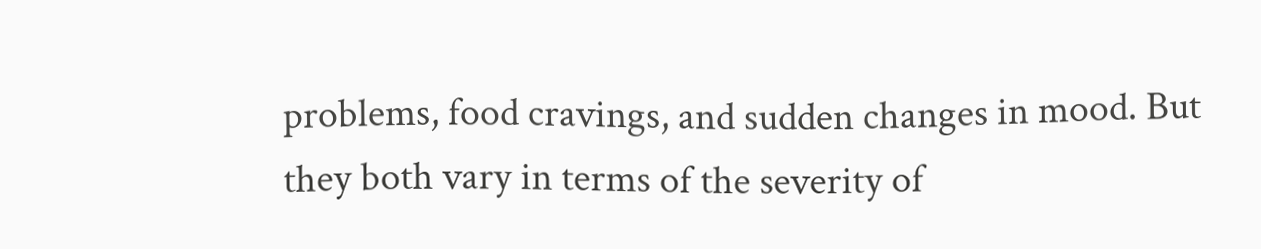problems, food cravings, and sudden changes in mood. But they both vary in terms of the severity of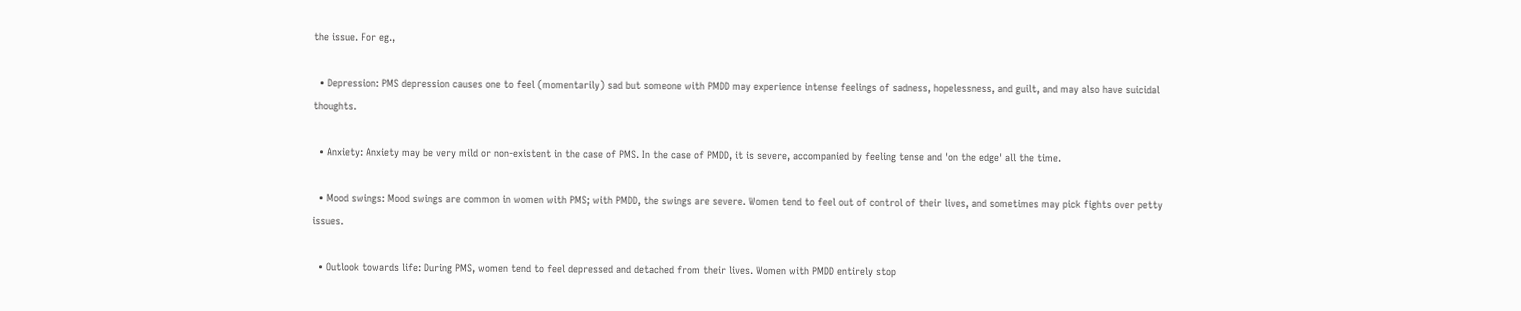the issue. For eg.,

  • Depression: PMS depression causes one to feel (momentarily) sad but someone with PMDD may experience intense feelings of sadness, hopelessness, and guilt, and may also have suicidal thoughts.

  • Anxiety: Anxiety may be very mild or non-existent in the case of PMS. In the case of PMDD, it is severe, accompanied by feeling tense and 'on the edge' all the time.

  • Mood swings: Mood swings are common in women with PMS; with PMDD, the swings are severe. Women tend to feel out of control of their lives, and sometimes may pick fights over petty issues.

  • Outlook towards life: During PMS, women tend to feel depressed and detached from their lives. Women with PMDD entirely stop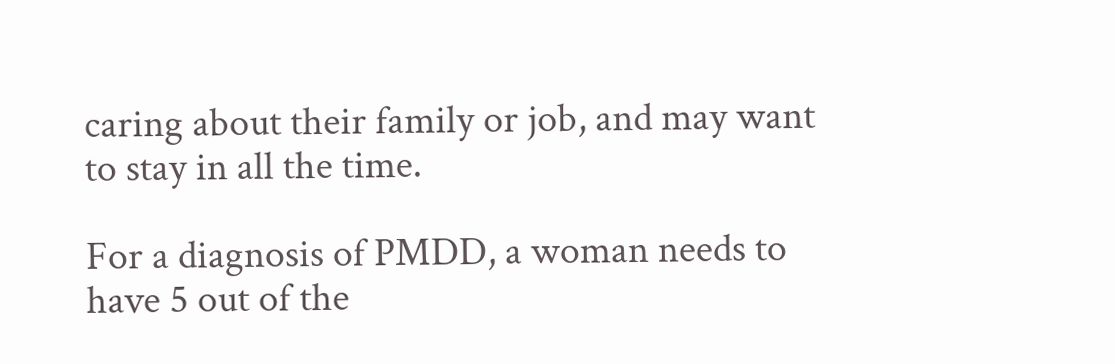caring about their family or job, and may want to stay in all the time.

For a diagnosis of PMDD, a woman needs to have 5 out of the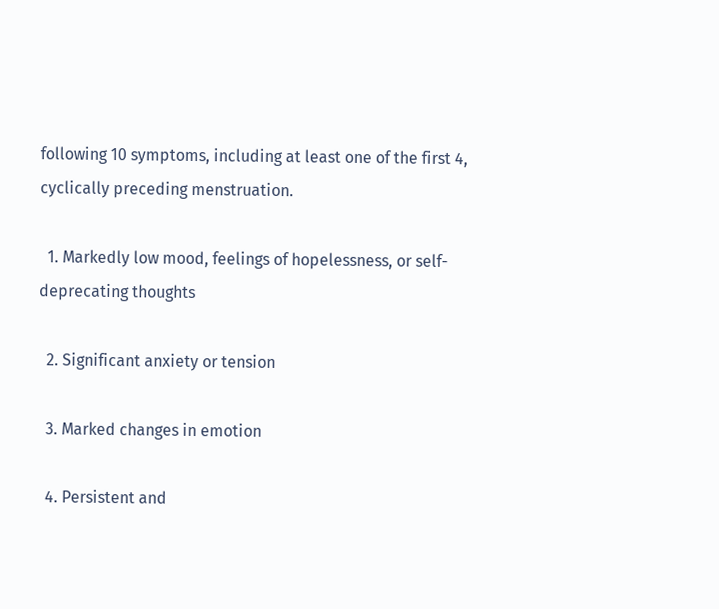following 10 symptoms, including at least one of the first 4, cyclically preceding menstruation.

  1. Markedly low mood, feelings of hopelessness, or self-deprecating thoughts

  2. Significant anxiety or tension

  3. Marked changes in emotion

  4. Persistent and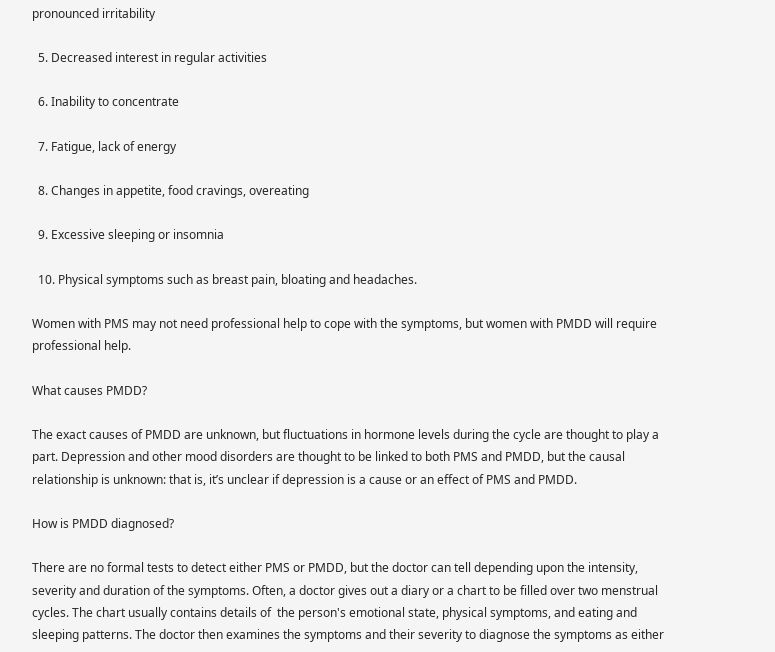pronounced irritability

  5. Decreased interest in regular activities

  6. Inability to concentrate

  7. Fatigue, lack of energy

  8. Changes in appetite, food cravings, overeating

  9. Excessive sleeping or insomnia

  10. Physical symptoms such as breast pain, bloating and headaches.

Women with PMS may not need professional help to cope with the symptoms, but women with PMDD will require professional help.

What causes PMDD?

The exact causes of PMDD are unknown, but fluctuations in hormone levels during the cycle are thought to play a part. Depression and other mood disorders are thought to be linked to both PMS and PMDD, but the causal relationship is unknown: that is, it’s unclear if depression is a cause or an effect of PMS and PMDD.

How is PMDD diagnosed?

There are no formal tests to detect either PMS or PMDD, but the doctor can tell depending upon the intensity, severity and duration of the symptoms. Often, a doctor gives out a diary or a chart to be filled over two menstrual cycles. The chart usually contains details of  the person's emotional state, physical symptoms, and eating and sleeping patterns. The doctor then examines the symptoms and their severity to diagnose the symptoms as either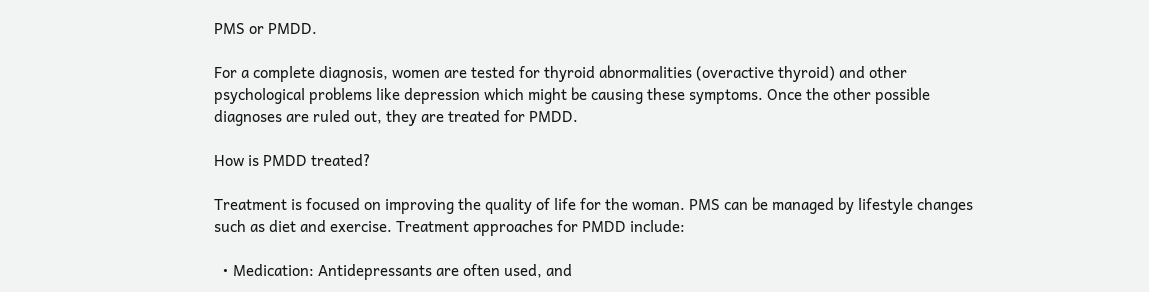PMS or PMDD.

For a complete diagnosis, women are tested for thyroid abnormalities (overactive thyroid) and other psychological problems like depression which might be causing these symptoms. Once the other possible diagnoses are ruled out, they are treated for PMDD.

How is PMDD treated?

Treatment is focused on improving the quality of life for the woman. PMS can be managed by lifestyle changes such as diet and exercise. Treatment approaches for PMDD include:

  • Medication: Antidepressants are often used, and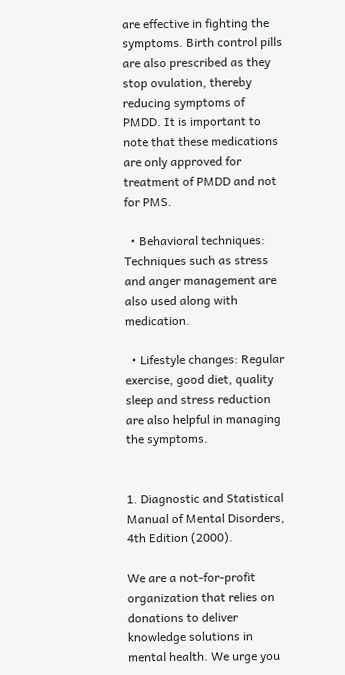are effective in fighting the symptoms. Birth control pills are also prescribed as they stop ovulation, thereby reducing symptoms of PMDD. It is important to note that these medications are only approved for treatment of PMDD and not for PMS.

  • Behavioral techniques: Techniques such as stress and anger management are also used along with medication.

  • Lifestyle changes: Regular exercise, good diet, quality sleep and stress reduction are also helpful in managing the symptoms.


1. Diagnostic and Statistical Manual of Mental Disorders, 4th Edition (2000).

We are a not-for-profit organization that relies on donations to deliver knowledge solutions in mental health. We urge you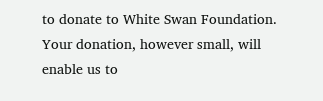to donate to White Swan Foundation. Your donation, however small, will enable us to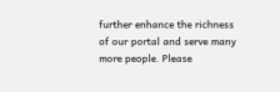further enhance the richness of our portal and serve many more people. Please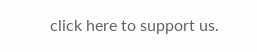click here to support us.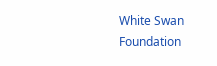White Swan Foundation